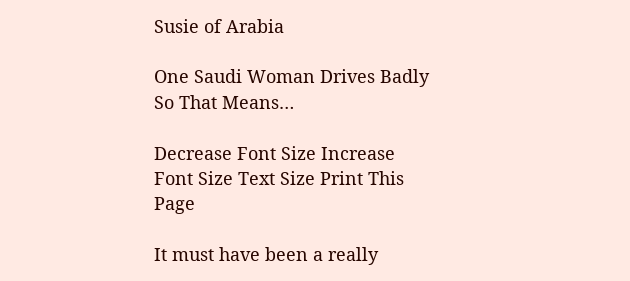Susie of Arabia

One Saudi Woman Drives Badly So That Means…

Decrease Font Size Increase Font Size Text Size Print This Page

It must have been a really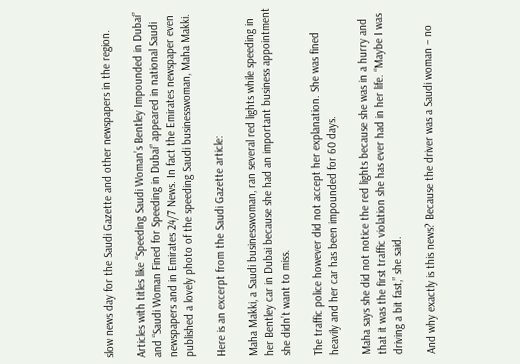slow news day for the Saudi Gazette and other newspapers in the region.

Articles with titles like “Speeding Saudi Woman’s Bentley Impounded in Dubai” and “Saudi Woman Fined for Speeding in Dubai” appeared in national Saudi newspapers and in Emirates 24/7 News. In fact the Emirates newspaper even published a lovely photo of the speeding Saudi businesswoman, Maha Makki.

Here is an excerpt from the Saudi Gazette article:

Maha Makki, a Saudi businesswoman, ran several red lights while speeding in her Bentley car in Dubai because she had an important business appointment she didn’t want to miss.

The traffic police however did not accept her explanation. She was fined heavily and her car has been impounded for 60 days.

Maha says she did not notice the red lights because she was in a hurry and that it was the first traffic violation she has ever had in her life. “Maybe I was driving a bit fast,” she said.

And why exactly is this news? Because the driver was a Saudi woman – no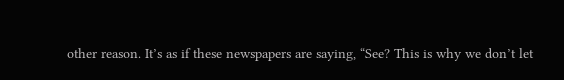other reason. It’s as if these newspapers are saying, “See? This is why we don’t let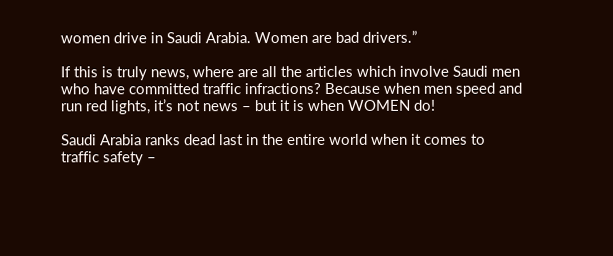women drive in Saudi Arabia. Women are bad drivers.”

If this is truly news, where are all the articles which involve Saudi men who have committed traffic infractions? Because when men speed and run red lights, it’s not news – but it is when WOMEN do!

Saudi Arabia ranks dead last in the entire world when it comes to traffic safety –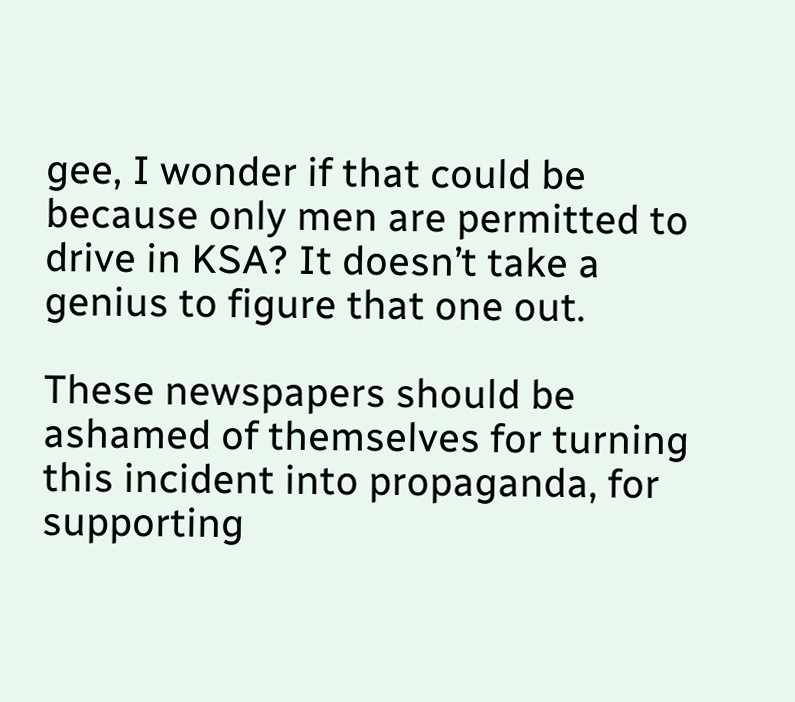gee, I wonder if that could be because only men are permitted to drive in KSA? It doesn’t take a genius to figure that one out.

These newspapers should be ashamed of themselves for turning this incident into propaganda, for supporting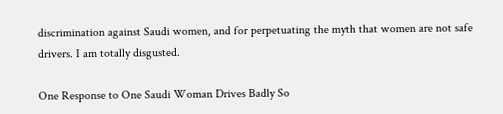discrimination against Saudi women, and for perpetuating the myth that women are not safe drivers. I am totally disgusted.

One Response to One Saudi Woman Drives Badly So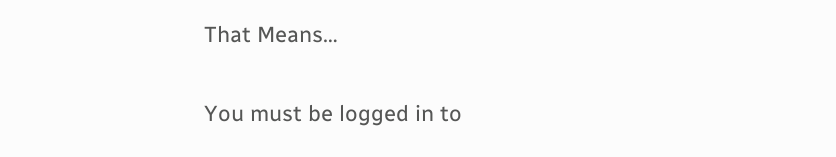That Means…

You must be logged in to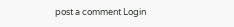post a comment Login